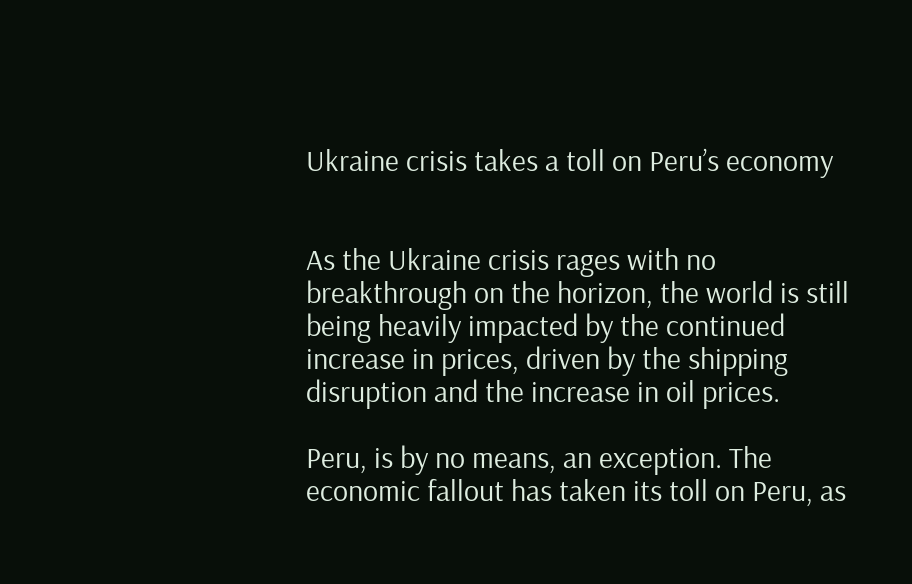Ukraine crisis takes a toll on Peru’s economy


As the Ukraine crisis rages with no breakthrough on the horizon, the world is still being heavily impacted by the continued increase in prices, driven by the shipping disruption and the increase in oil prices.

Peru, is by no means, an exception. The economic fallout has taken its toll on Peru, as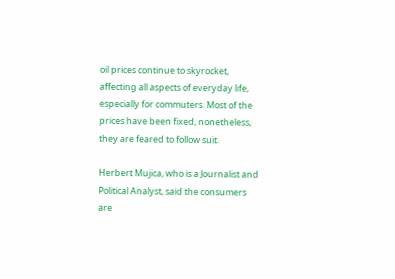oil prices continue to skyrocket, affecting all aspects of everyday life, especially for commuters. Most of the prices have been fixed, nonetheless, they are feared to follow suit.

Herbert Mujica, who is a Journalist and Political Analyst, said the consumers are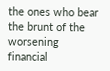the ones who bear the brunt of the worsening financial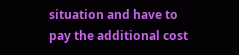situation and have to pay the additional cost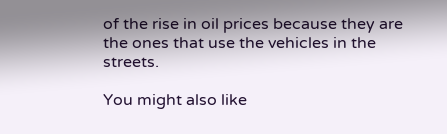of the rise in oil prices because they are the ones that use the vehicles in the streets.

You might also like